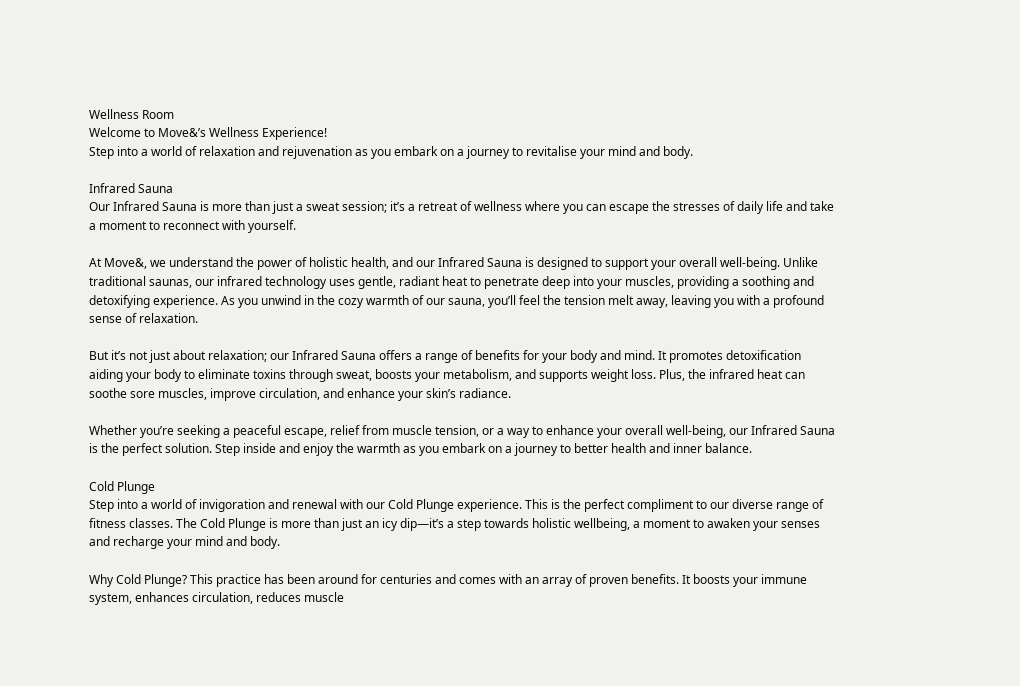Wellness Room
Welcome to Move&’s Wellness Experience!
Step into a world of relaxation and rejuvenation as you embark on a journey to revitalise your mind and body.

Infrared Sauna
Our Infrared Sauna is more than just a sweat session; it’s a retreat of wellness where you can escape the stresses of daily life and take a moment to reconnect with yourself.

At Move&, we understand the power of holistic health, and our Infrared Sauna is designed to support your overall well-being. Unlike traditional saunas, our infrared technology uses gentle, radiant heat to penetrate deep into your muscles, providing a soothing and detoxifying experience. As you unwind in the cozy warmth of our sauna, you’ll feel the tension melt away, leaving you with a profound sense of relaxation.

But it’s not just about relaxation; our Infrared Sauna offers a range of benefits for your body and mind. It promotes detoxification aiding your body to eliminate toxins through sweat, boosts your metabolism, and supports weight loss. Plus, the infrared heat can soothe sore muscles, improve circulation, and enhance your skin’s radiance.

Whether you’re seeking a peaceful escape, relief from muscle tension, or a way to enhance your overall well-being, our Infrared Sauna is the perfect solution. Step inside and enjoy the warmth as you embark on a journey to better health and inner balance.

Cold Plunge
Step into a world of invigoration and renewal with our Cold Plunge experience. This is the perfect compliment to our diverse range of fitness classes. The Cold Plunge is more than just an icy dip—it’s a step towards holistic wellbeing, a moment to awaken your senses and recharge your mind and body.

Why Cold Plunge? This practice has been around for centuries and comes with an array of proven benefits. It boosts your immune system, enhances circulation, reduces muscle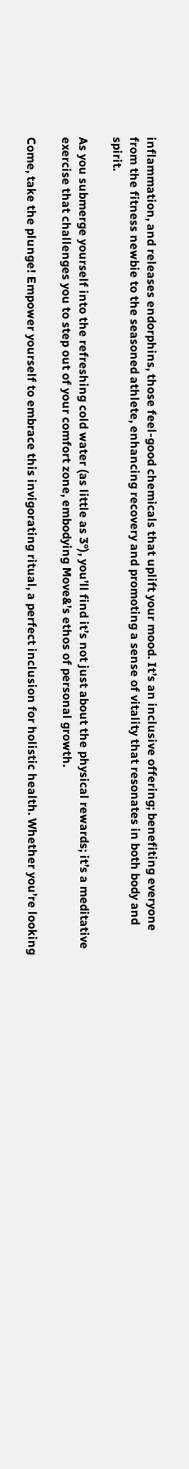inflammation, and releases endorphins, those feel-good chemicals that uplift your mood. It’s an inclusive offering; benefiting everyone from the fitness newbie to the seasoned athlete, enhancing recovery and promoting a sense of vitality that resonates in both body and spirit.

As you submerge yourself into the refreshing cold water (as little as 3°), you’ll find it’s not just about the physical rewards; it’s a meditative exercise that challenges you to step out of your comfort zone, embodying Move&’s ethos of personal growth.

Come, take the plunge! Empower yourself to embrace this invigorating ritual, a perfect inclusion for holistic health. Whether you’re looking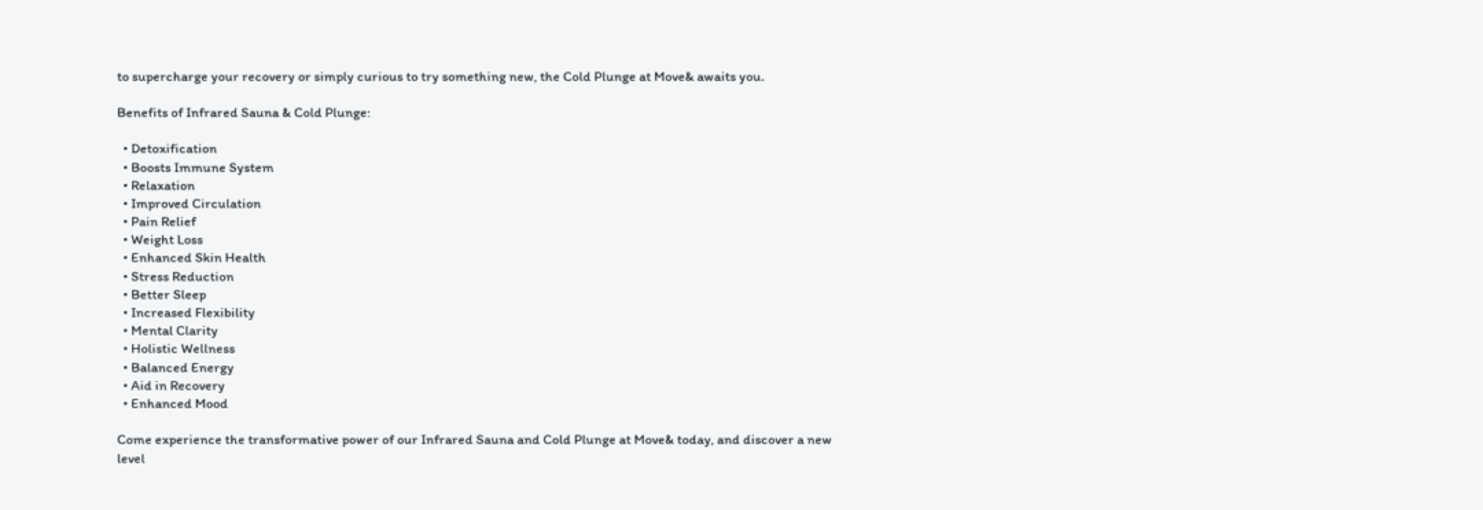to supercharge your recovery or simply curious to try something new, the Cold Plunge at Move& awaits you.

Benefits of Infrared Sauna & Cold Plunge:

  • Detoxification
  • Boosts Immune System
  • Relaxation
  • Improved Circulation
  • Pain Relief
  • Weight Loss
  • Enhanced Skin Health
  • Stress Reduction
  • Better Sleep
  • Increased Flexibility
  • Mental Clarity
  • Holistic Wellness
  • Balanced Energy
  • Aid in Recovery
  • Enhanced Mood

Come experience the transformative power of our Infrared Sauna and Cold Plunge at Move& today, and discover a new level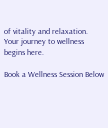of vitality and relaxation. Your journey to wellness begins here.

Book a Wellness Session Below